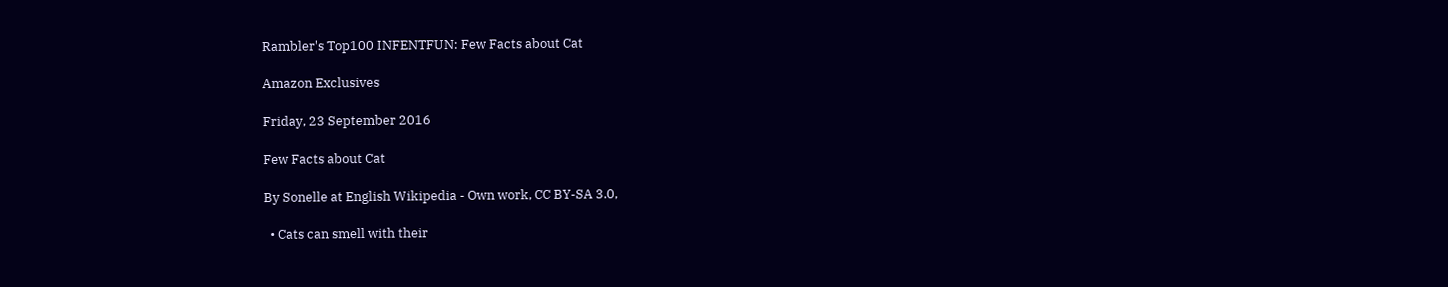Rambler's Top100 INFENTFUN: Few Facts about Cat

Amazon Exclusives

Friday, 23 September 2016

Few Facts about Cat

By Sonelle at English Wikipedia - Own work, CC BY-SA 3.0,

  • Cats can smell with their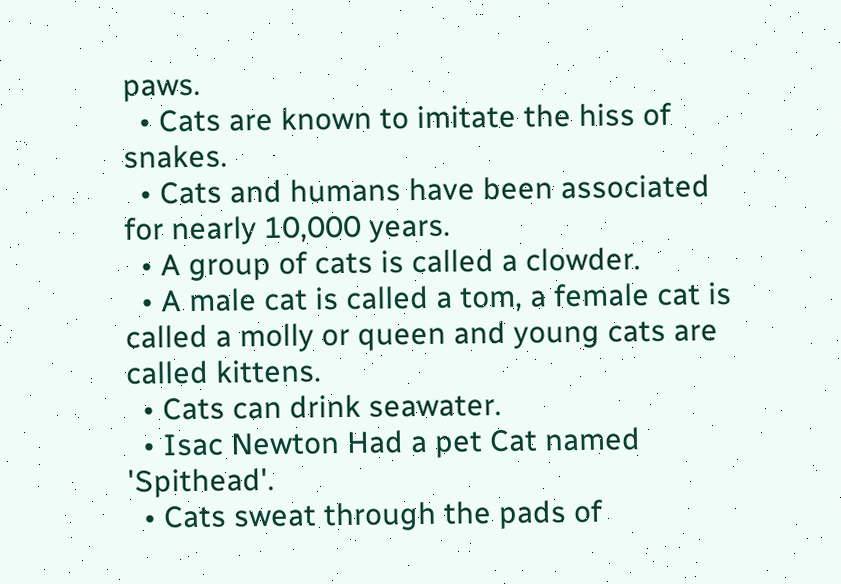paws.
  • Cats are known to imitate the hiss of snakes.
  • Cats and humans have been associated for nearly 10,000 years.
  • A group of cats is called a clowder.
  • A male cat is called a tom, a female cat is called a molly or queen and young cats are called kittens.
  • Cats can drink seawater.
  • Isac Newton Had a pet Cat named 'Spithead'.
  • Cats sweat through the pads of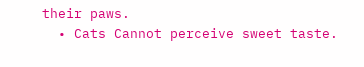their paws.
  • Cats Cannot perceive sweet taste.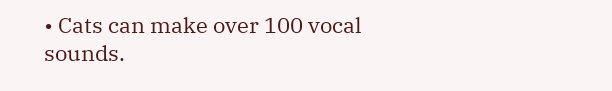• Cats can make over 100 vocal sounds.